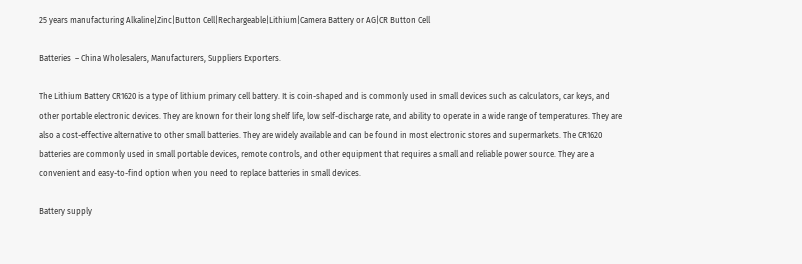25 years manufacturing Alkaline|Zinc|Button Cell|Rechargeable|Lithium|Camera Battery or AG|CR Button Cell

Batteries  – China Wholesalers, Manufacturers, Suppliers Exporters.

The Lithium Battery CR1620 is a type of lithium primary cell battery. It is coin-shaped and is commonly used in small devices such as calculators, car keys, and other portable electronic devices. They are known for their long shelf life, low self-discharge rate, and ability to operate in a wide range of temperatures. They are also a cost-effective alternative to other small batteries. They are widely available and can be found in most electronic stores and supermarkets. The CR1620 batteries are commonly used in small portable devices, remote controls, and other equipment that requires a small and reliable power source. They are a convenient and easy-to-find option when you need to replace batteries in small devices.

Battery supply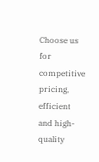Choose us for competitive pricing, efficient and high-quality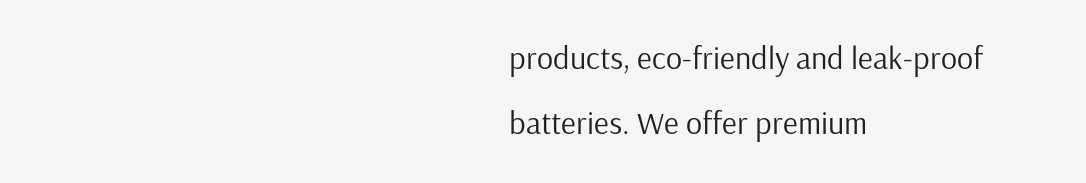products, eco-friendly and leak-proof batteries. We offer premium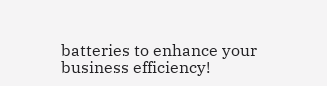batteries to enhance your business efficiency!